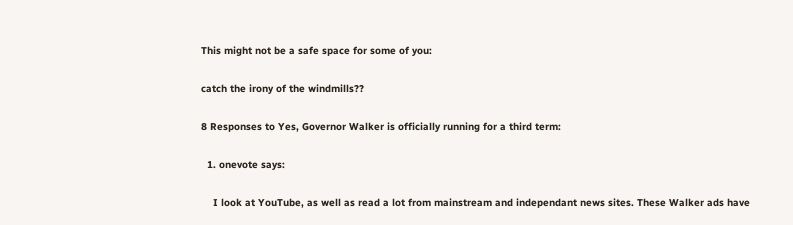This might not be a safe space for some of you:

catch the irony of the windmills??

8 Responses to Yes, Governor Walker is officially running for a third term:

  1. onevote says:

    I look at YouTube, as well as read a lot from mainstream and independant news sites. These Walker ads have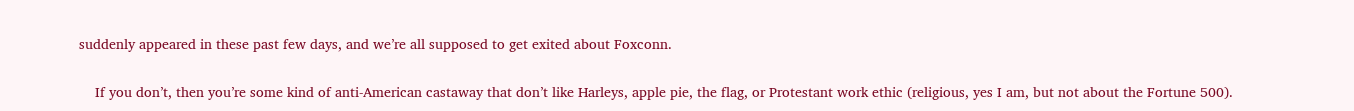suddenly appeared in these past few days, and we’re all supposed to get exited about Foxconn.

    If you don’t, then you’re some kind of anti-American castaway that don’t like Harleys, apple pie, the flag, or Protestant work ethic (religious, yes I am, but not about the Fortune 500).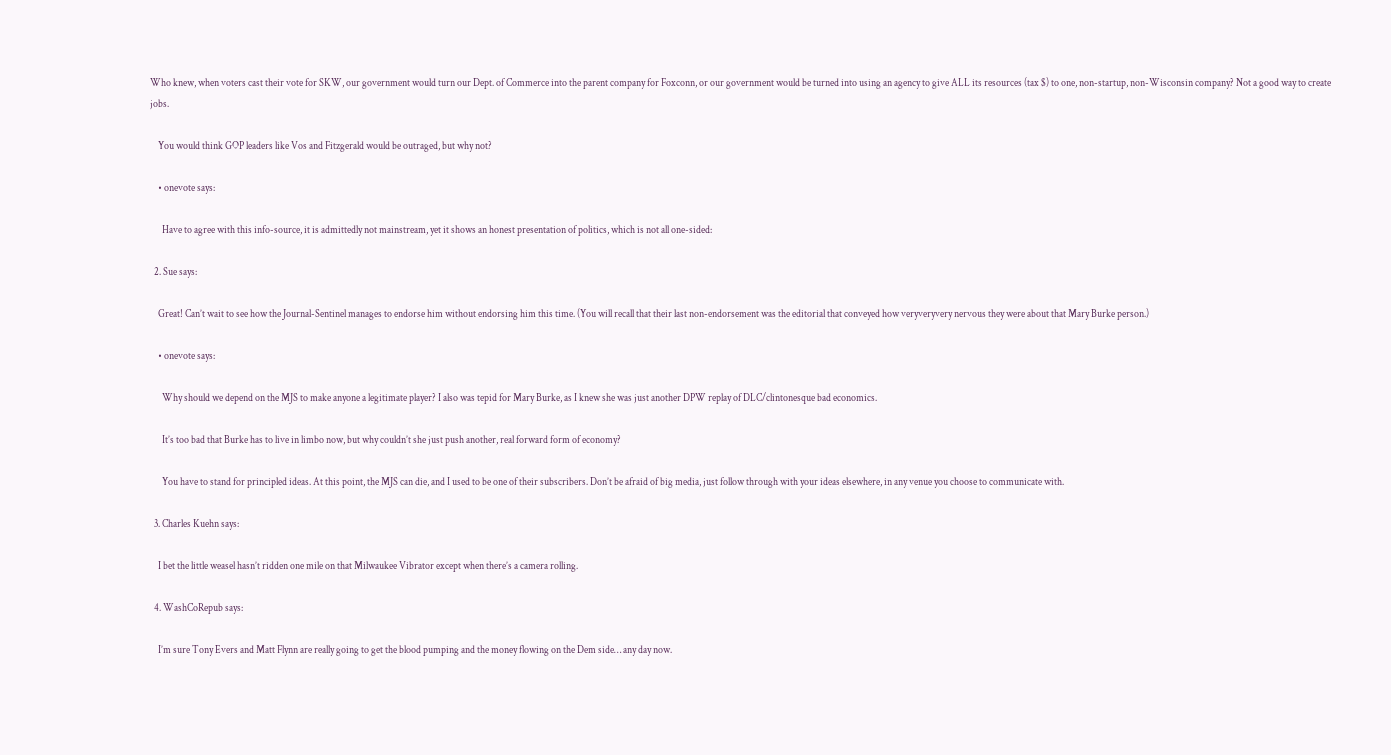Who knew, when voters cast their vote for SKW, our government would turn our Dept. of Commerce into the parent company for Foxconn, or our government would be turned into using an agency to give ALL its resources (tax $) to one, non-startup, non-Wisconsin company? Not a good way to create jobs.

    You would think GOP leaders like Vos and Fitzgerald would be outraged, but why not?

    • onevote says:

      Have to agree with this info-source, it is admittedly not mainstream, yet it shows an honest presentation of politics, which is not all one-sided:

  2. Sue says:

    Great! Can’t wait to see how the Journal-Sentinel manages to endorse him without endorsing him this time. (You will recall that their last non-endorsement was the editorial that conveyed how veryveryvery nervous they were about that Mary Burke person.)

    • onevote says:

      Why should we depend on the MJS to make anyone a legitimate player? I also was tepid for Mary Burke, as I knew she was just another DPW replay of DLC/clintonesque bad economics.

      It’s too bad that Burke has to live in limbo now, but why couldn’t she just push another, real forward form of economy?

      You have to stand for principled ideas. At this point, the MJS can die, and I used to be one of their subscribers. Don’t be afraid of big media, just follow through with your ideas elsewhere, in any venue you choose to communicate with.

  3. Charles Kuehn says:

    I bet the little weasel hasn’t ridden one mile on that Milwaukee Vibrator except when there’s a camera rolling.

  4. WashCoRepub says:

    I’m sure Tony Evers and Matt Flynn are really going to get the blood pumping and the money flowing on the Dem side… any day now.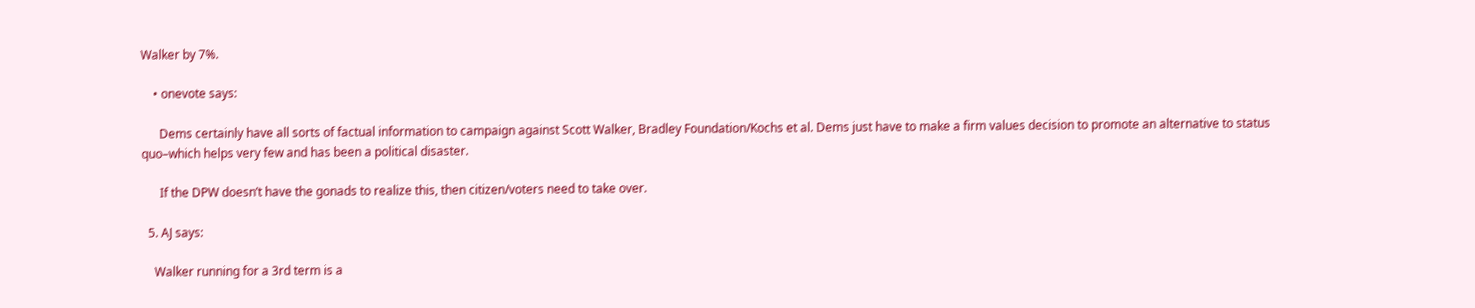Walker by 7%.

    • onevote says:

      Dems certainly have all sorts of factual information to campaign against Scott Walker, Bradley Foundation/Kochs et al. Dems just have to make a firm values decision to promote an alternative to status quo–which helps very few and has been a political disaster.

      If the DPW doesn’t have the gonads to realize this, then citizen/voters need to take over.

  5. AJ says:

    Walker running for a 3rd term is a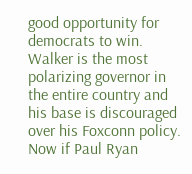good opportunity for democrats to win. Walker is the most polarizing governor in the entire country and his base is discouraged over his Foxconn policy. Now if Paul Ryan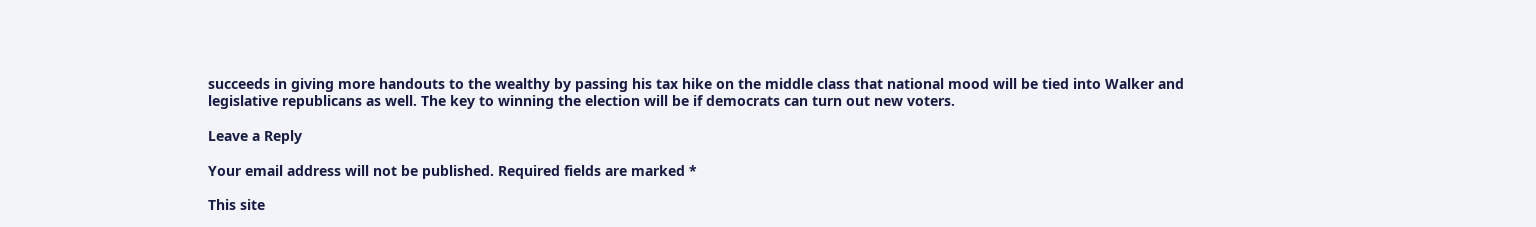succeeds in giving more handouts to the wealthy by passing his tax hike on the middle class that national mood will be tied into Walker and legislative republicans as well. The key to winning the election will be if democrats can turn out new voters.

Leave a Reply

Your email address will not be published. Required fields are marked *

This site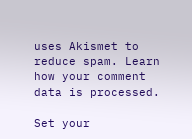uses Akismet to reduce spam. Learn how your comment data is processed.

Set your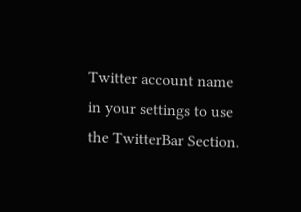Twitter account name in your settings to use the TwitterBar Section.